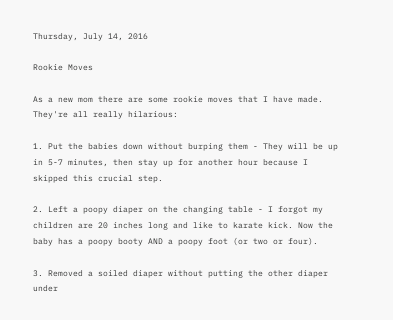Thursday, July 14, 2016

Rookie Moves

As a new mom there are some rookie moves that I have made. They're all really hilarious:

1. Put the babies down without burping them - They will be up in 5-7 minutes, then stay up for another hour because I skipped this crucial step.

2. Left a poopy diaper on the changing table - I forgot my children are 20 inches long and like to karate kick. Now the baby has a poopy booty AND a poopy foot (or two or four).

3. Removed a soiled diaper without putting the other diaper under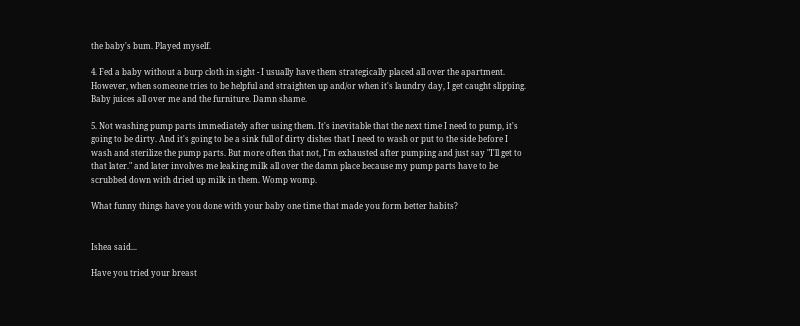the baby's bum. Played myself.

4. Fed a baby without a burp cloth in sight - I usually have them strategically placed all over the apartment. However, when someone tries to be helpful and straighten up and/or when it's laundry day, I get caught slipping. Baby juices all over me and the furniture. Damn shame.

5. Not washing pump parts immediately after using them. It's inevitable that the next time I need to pump, it's going to be dirty. And it's going to be a sink full of dirty dishes that I need to wash or put to the side before I wash and sterilize the pump parts. But more often that not, I'm exhausted after pumping and just say "I'll get to that later." and later involves me leaking milk all over the damn place because my pump parts have to be scrubbed down with dried up milk in them. Womp womp.

What funny things have you done with your baby one time that made you form better habits?


Ishea said...

Have you tried your breast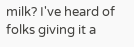milk? I've heard of folks giving it a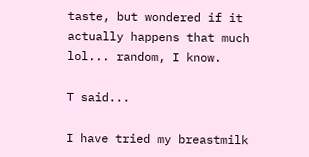taste, but wondered if it actually happens that much lol... random, I know.

T said...

I have tried my breastmilk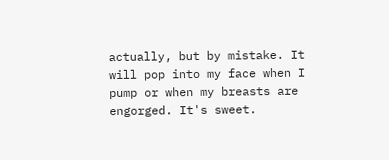actually, but by mistake. It will pop into my face when I pump or when my breasts are engorged. It's sweet.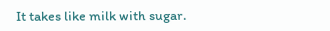It takes like milk with sugar.